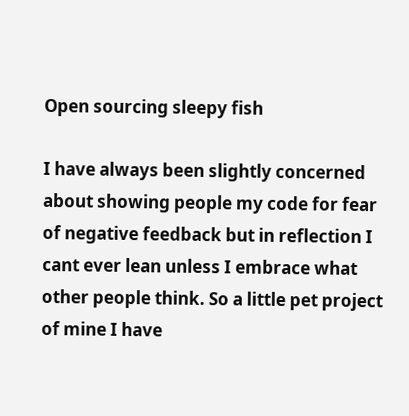Open sourcing sleepy fish

I have always been slightly concerned about showing people my code for fear of negative feedback but in reflection I cant ever lean unless I embrace what other people think. So a little pet project of mine I have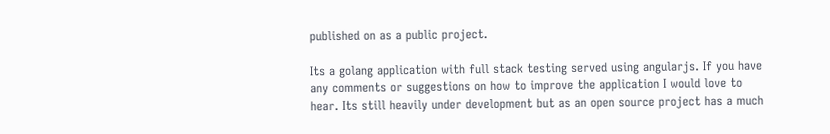published on as a public project.

Its a golang application with full stack testing served using angularjs. If you have any comments or suggestions on how to improve the application I would love to hear. Its still heavily under development but as an open source project has a much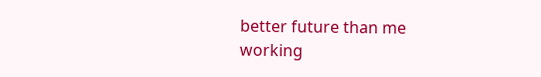better future than me working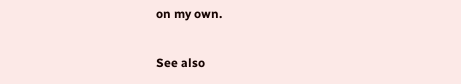on my own.

See also